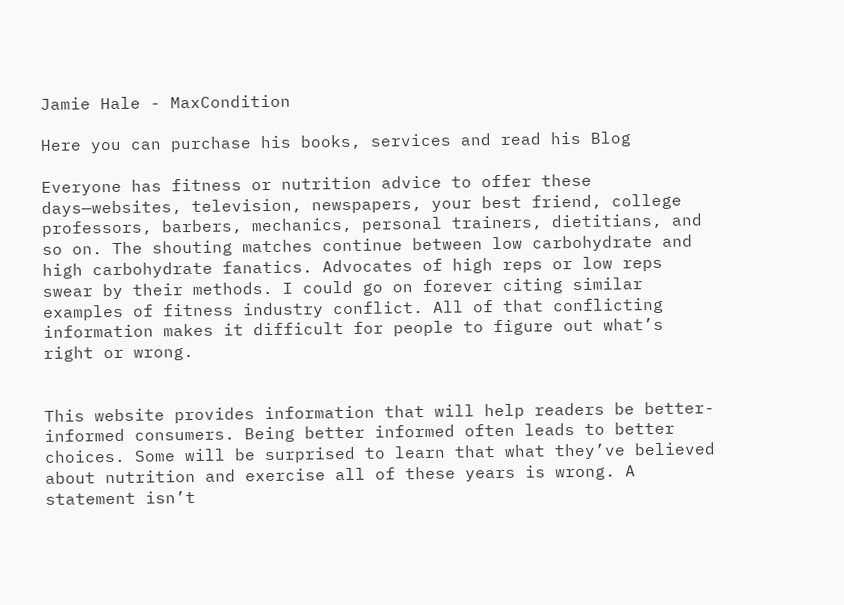Jamie Hale - MaxCondition

Here you can purchase his books, services and read his Blog

Everyone has fitness or nutrition advice to offer these days—websites, television, newspapers, your best friend, college professors, barbers, mechanics, personal trainers, dietitians, and so on. The shouting matches continue between low carbohydrate and high carbohydrate fanatics. Advocates of high reps or low reps swear by their methods. I could go on forever citing similar examples of fitness industry conflict. All of that conflicting information makes it difficult for people to figure out what’s right or wrong.


This website provides information that will help readers be better-informed consumers. Being better informed often leads to better choices. Some will be surprised to learn that what they’ve believed about nutrition and exercise all of these years is wrong. A statement isn’t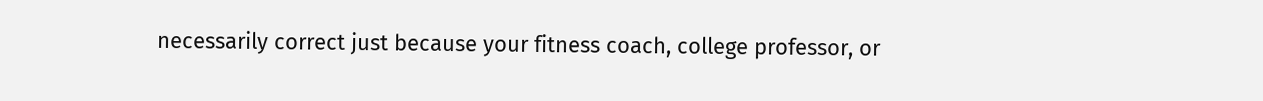necessarily correct just because your fitness coach, college professor, or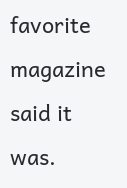favorite magazine said it was.